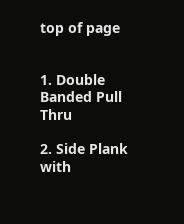top of page


1. Double Banded Pull Thru

2. Side Plank with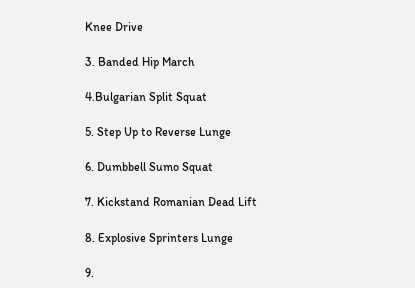Knee Drive

3. Banded Hip March

4.Bulgarian Split Squat

5. Step Up to Reverse Lunge

6. Dumbbell Sumo Squat

7. Kickstand Romanian Dead Lift

8. Explosive Sprinters Lunge

9.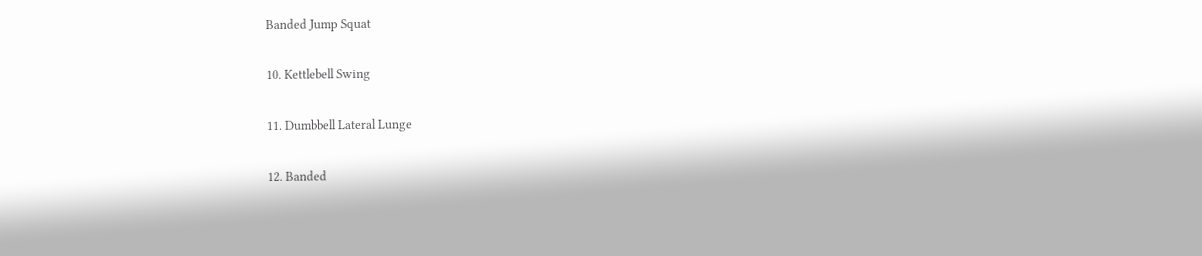Banded Jump Squat

10. Kettlebell Swing

11. Dumbbell Lateral Lunge

12. Banded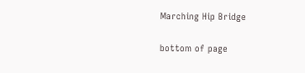Marching Hip Bridge

bottom of page